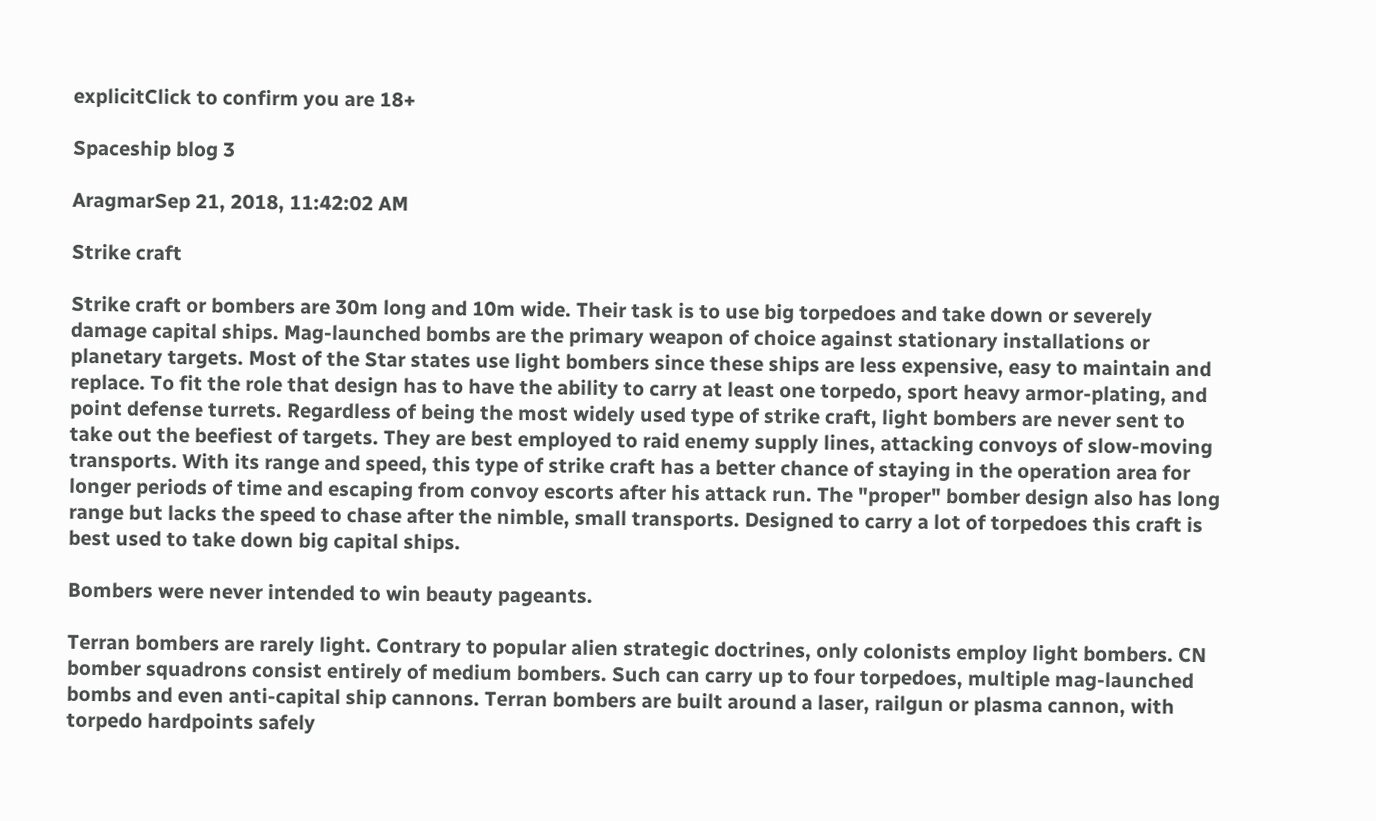explicitClick to confirm you are 18+

Spaceship blog 3

AragmarSep 21, 2018, 11:42:02 AM

Strike craft

Strike craft or bombers are 30m long and 10m wide. Their task is to use big torpedoes and take down or severely damage capital ships. Mag-launched bombs are the primary weapon of choice against stationary installations or planetary targets. Most of the Star states use light bombers since these ships are less expensive, easy to maintain and replace. To fit the role that design has to have the ability to carry at least one torpedo, sport heavy armor-plating, and point defense turrets. Regardless of being the most widely used type of strike craft, light bombers are never sent to take out the beefiest of targets. They are best employed to raid enemy supply lines, attacking convoys of slow-moving transports. With its range and speed, this type of strike craft has a better chance of staying in the operation area for longer periods of time and escaping from convoy escorts after his attack run. The "proper" bomber design also has long range but lacks the speed to chase after the nimble, small transports. Designed to carry a lot of torpedoes this craft is best used to take down big capital ships.

Bombers were never intended to win beauty pageants.

Terran bombers are rarely light. Contrary to popular alien strategic doctrines, only colonists employ light bombers. CN bomber squadrons consist entirely of medium bombers. Such can carry up to four torpedoes, multiple mag-launched bombs and even anti-capital ship cannons. Terran bombers are built around a laser, railgun or plasma cannon, with torpedo hardpoints safely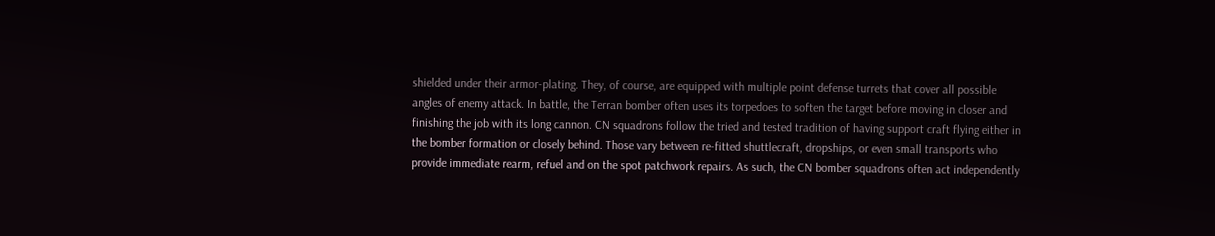shielded under their armor-plating. They, of course, are equipped with multiple point defense turrets that cover all possible angles of enemy attack. In battle, the Terran bomber often uses its torpedoes to soften the target before moving in closer and finishing the job with its long cannon. CN squadrons follow the tried and tested tradition of having support craft flying either in the bomber formation or closely behind. Those vary between re-fitted shuttlecraft, dropships, or even small transports who provide immediate rearm, refuel and on the spot patchwork repairs. As such, the CN bomber squadrons often act independently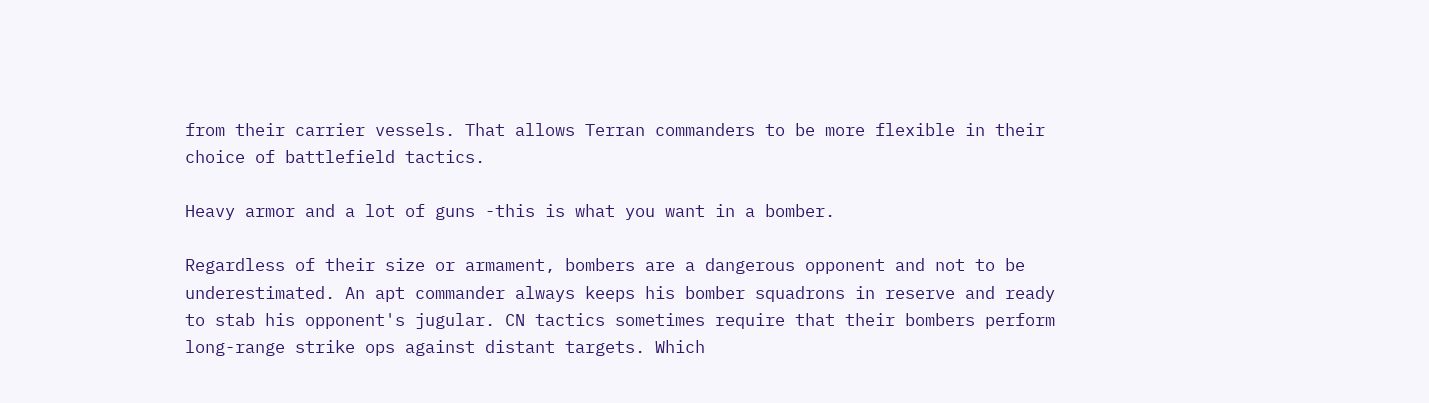from their carrier vessels. That allows Terran commanders to be more flexible in their choice of battlefield tactics.

Heavy armor and a lot of guns -this is what you want in a bomber.

Regardless of their size or armament, bombers are a dangerous opponent and not to be underestimated. An apt commander always keeps his bomber squadrons in reserve and ready to stab his opponent's jugular. CN tactics sometimes require that their bombers perform long-range strike ops against distant targets. Which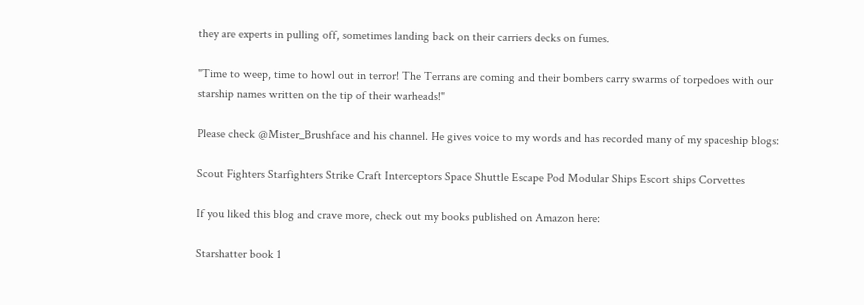they are experts in pulling off, sometimes landing back on their carriers decks on fumes.

"Time to weep, time to howl out in terror! The Terrans are coming and their bombers carry swarms of torpedoes with our starship names written on the tip of their warheads!"

Please check @Mister_Brushface and his channel. He gives voice to my words and has recorded many of my spaceship blogs:

Scout Fighters Starfighters Strike Craft Interceptors Space Shuttle Escape Pod Modular Ships Escort ships Corvettes

If you liked this blog and crave more, check out my books published on Amazon here:

Starshatter book 1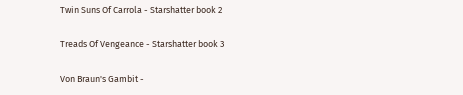Twin Suns Of Carrola - Starshatter book 2

Treads Of Vengeance - Starshatter book 3

Von Braun's Gambit -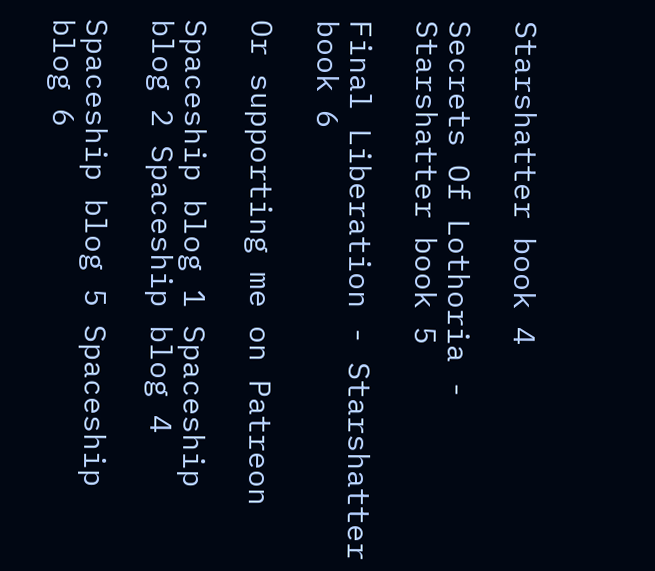Starshatter book 4

Secrets Of Lothoria - Starshatter book 5

Final Liberation - Starshatter book 6

Or supporting me on Patreon

Spaceship blog 1 Spaceship blog 2 Spaceship blog 4

Spaceship blog 5 Spaceship blog 6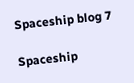Spaceship blog 7

Spaceship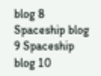blog 8 Spaceship blog 9 Spaceship blog 10